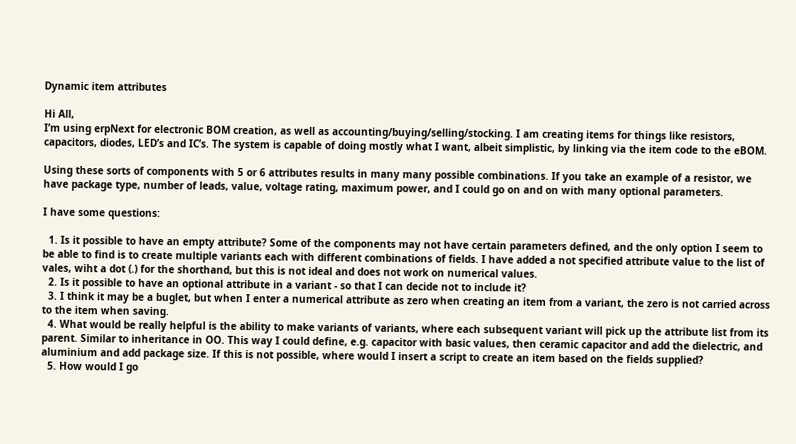Dynamic item attributes

Hi All,
I’m using erpNext for electronic BOM creation, as well as accounting/buying/selling/stocking. I am creating items for things like resistors, capacitors, diodes, LED’s and IC’s. The system is capable of doing mostly what I want, albeit simplistic, by linking via the item code to the eBOM.

Using these sorts of components with 5 or 6 attributes results in many many possible combinations. If you take an example of a resistor, we have package type, number of leads, value, voltage rating, maximum power, and I could go on and on with many optional parameters.

I have some questions:

  1. Is it possible to have an empty attribute? Some of the components may not have certain parameters defined, and the only option I seem to be able to find is to create multiple variants each with different combinations of fields. I have added a not specified attribute value to the list of vales, wiht a dot (.) for the shorthand, but this is not ideal and does not work on numerical values.
  2. Is it possible to have an optional attribute in a variant - so that I can decide not to include it?
  3. I think it may be a buglet, but when I enter a numerical attribute as zero when creating an item from a variant, the zero is not carried across to the item when saving.
  4. What would be really helpful is the ability to make variants of variants, where each subsequent variant will pick up the attribute list from its parent. Similar to inheritance in OO. This way I could define, e.g. capacitor with basic values, then ceramic capacitor and add the dielectric, and aluminium and add package size. If this is not possible, where would I insert a script to create an item based on the fields supplied?
  5. How would I go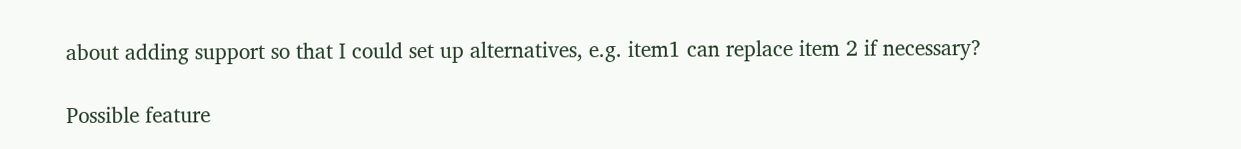about adding support so that I could set up alternatives, e.g. item1 can replace item 2 if necessary?

Possible feature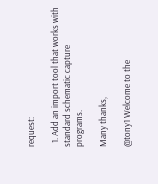request:

  1. Add an import tool that works with standard schematic capture programs.

Many thanks,

@tony1 Welcome to the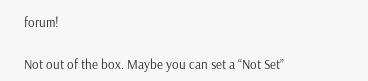forum!

Not out of the box. Maybe you can set a “Not Set”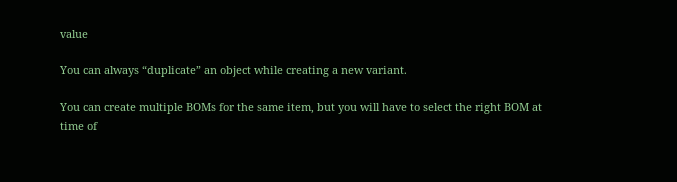value

You can always “duplicate” an object while creating a new variant.

You can create multiple BOMs for the same item, but you will have to select the right BOM at time of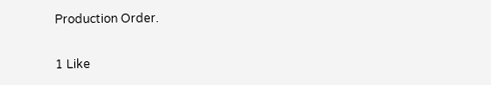Production Order.

1 Like